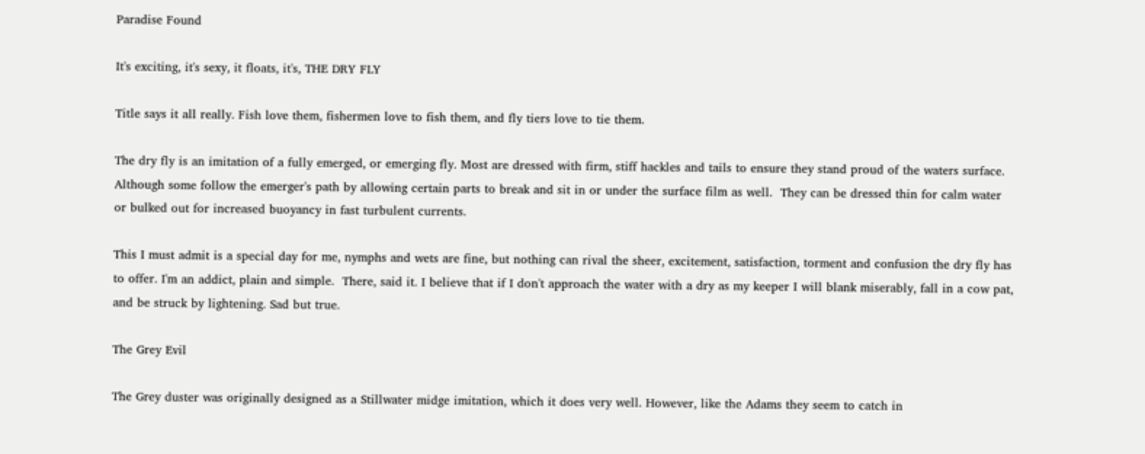Paradise Found

It's exciting, it's sexy, it floats, it's, THE DRY FLY

Title says it all really. Fish love them, fishermen love to fish them, and fly tiers love to tie them.

The dry fly is an imitation of a fully emerged, or emerging fly. Most are dressed with firm, stiff hackles and tails to ensure they stand proud of the waters surface. Although some follow the emerger's path by allowing certain parts to break and sit in or under the surface film as well.  They can be dressed thin for calm water or bulked out for increased buoyancy in fast turbulent currents.

This I must admit is a special day for me, nymphs and wets are fine, but nothing can rival the sheer, excitement, satisfaction, torment and confusion the dry fly has to offer. I'm an addict, plain and simple.  There, said it. I believe that if I don't approach the water with a dry as my keeper I will blank miserably, fall in a cow pat, and be struck by lightening. Sad but true.

The Grey Evil

The Grey duster was originally designed as a Stillwater midge imitation, which it does very well. However, like the Adams they seem to catch in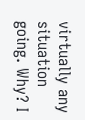virtually any situation going. Why? I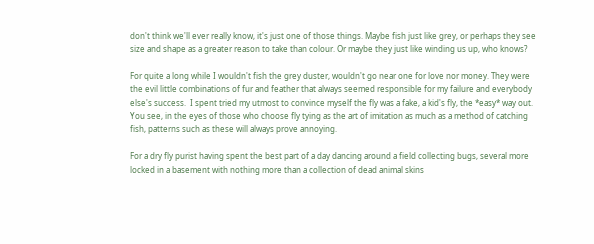don't think we'll ever really know, it's just one of those things. Maybe fish just like grey, or perhaps they see size and shape as a greater reason to take than colour. Or maybe they just like winding us up, who knows?

For quite a long while I wouldn't fish the grey duster, wouldn't go near one for love nor money. They were the evil little combinations of fur and feather that always seemed responsible for my failure and everybody else's success.  I spent tried my utmost to convince myself the fly was a fake, a kid's fly, the *easy* way out.  You see, in the eyes of those who choose fly tying as the art of imitation as much as a method of catching fish, patterns such as these will always prove annoying.

For a dry fly purist having spent the best part of a day dancing around a field collecting bugs, several more locked in a basement with nothing more than a collection of dead animal skins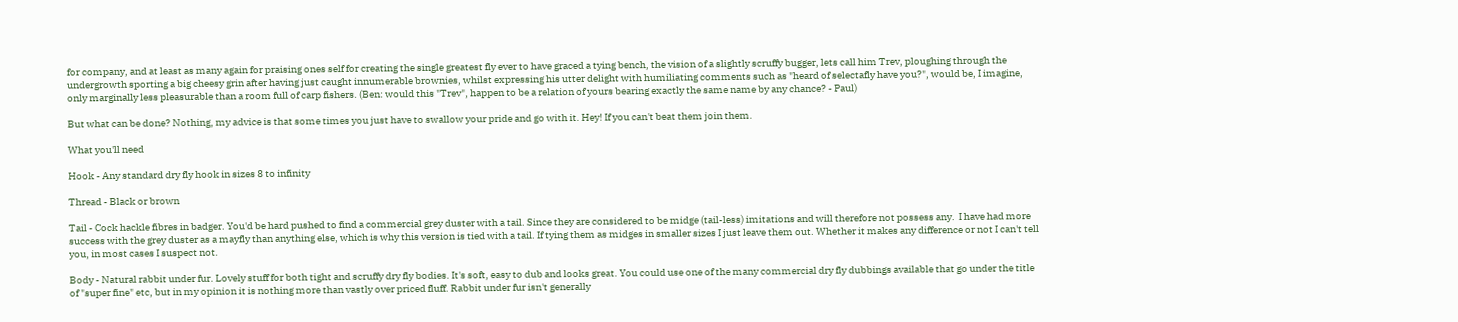for company, and at least as many again for praising ones self for creating the single greatest fly ever to have graced a tying bench, the vision of a slightly scruffy bugger, lets call him Trev, ploughing through the undergrowth sporting a big cheesy grin after having just caught innumerable brownies, whilst expressing his utter delight with humiliating comments such as "heard of selectafly have you?", would be, I imagine, only marginally less pleasurable than a room full of carp fishers. (Ben: would this "Trev", happen to be a relation of yours bearing exactly the same name by any chance? - Paul)

But what can be done? Nothing, my advice is that some times you just have to swallow your pride and go with it. Hey! If you can't beat them join them.

What you'll need

Hook - Any standard dry fly hook in sizes 8 to infinity

Thread - Black or brown

Tail - Cock hackle fibres in badger. You'd be hard pushed to find a commercial grey duster with a tail. Since they are considered to be midge (tail-less) imitations and will therefore not possess any.  I have had more success with the grey duster as a mayfly than anything else, which is why this version is tied with a tail. If tying them as midges in smaller sizes I just leave them out. Whether it makes any difference or not I can't tell you, in most cases I suspect not.

Body - Natural rabbit under fur. Lovely stuff for both tight and scruffy dry fly bodies. It's soft, easy to dub and looks great. You could use one of the many commercial dry fly dubbings available that go under the title of "super fine" etc, but in my opinion it is nothing more than vastly over priced fluff. Rabbit under fur isn't generally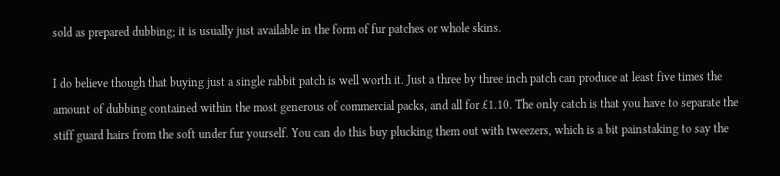sold as prepared dubbing; it is usually just available in the form of fur patches or whole skins.

I do believe though that buying just a single rabbit patch is well worth it. Just a three by three inch patch can produce at least five times the amount of dubbing contained within the most generous of commercial packs, and all for £1.10. The only catch is that you have to separate the stiff guard hairs from the soft under fur yourself. You can do this buy plucking them out with tweezers, which is a bit painstaking to say the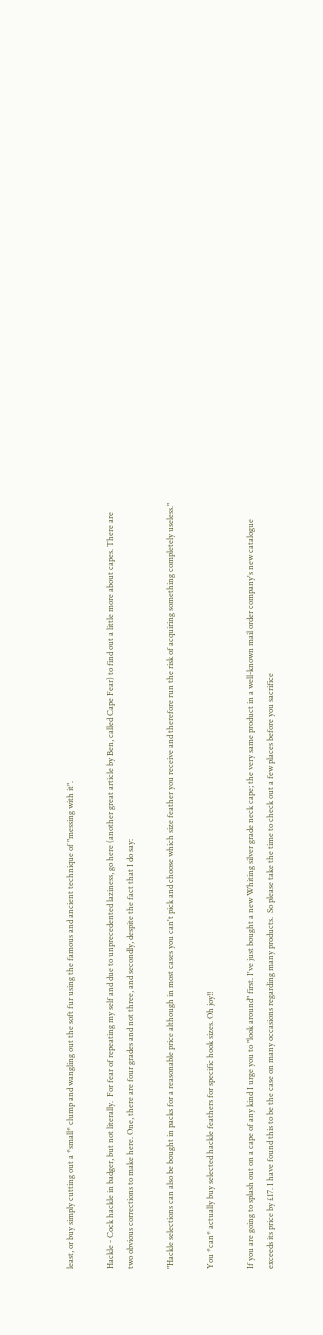least, or buy simply cutting out a *small* clump and wangling out the soft fur using the famous and ancient technique of "messing with it".

Hackle - Cock hackle in badger, but not literally.  For fear of repeating my self and due to unprecedented laziness, go here (another great article by Ben, called Cape Fear) to find out a little more about capes. There are two obvious corrections to make here. One, there are four grades and not three, and secondly, despite the fact that I do say:

"Hackle selections can also be bought in packs for a reasonable price although in most cases you can't pick and choose which size feather you receive and therefore run the risk of acquiring something completely useless."

You *can* actually buy selected hackle feathers for specific hook sizes. Oh joy!!

If you are going to splash out on a cape of any kind I urge you to "look around" first. I've just bought a new Whiting silver grade neck cape; the very same product in a well-known mail order company's new catalogue exceeds its price by £17. I have found this to be the case on many occasions regarding many products.  So please take the time to check out a few places before you sacrifice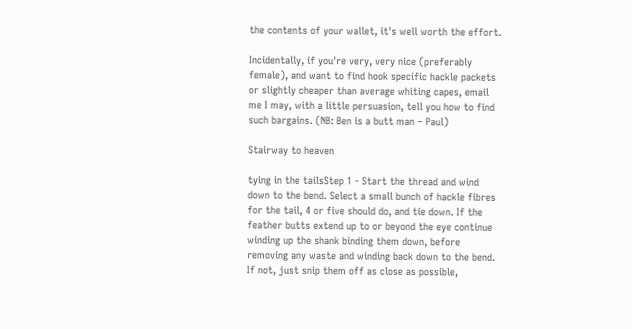the contents of your wallet, it's well worth the effort.

Incidentally, if you're very, very nice (preferably female), and want to find hook specific hackle packets or slightly cheaper than average whiting capes, email me I may, with a little persuasion, tell you how to find such bargains. (NB: Ben is a butt man – Paul)

Stairway to heaven

tying in the tailsStep 1 - Start the thread and wind down to the bend. Select a small bunch of hackle fibres for the tail, 4 or five should do, and tie down. If the feather butts extend up to or beyond the eye continue winding up the shank binding them down, before removing any waste and winding back down to the bend.  If not, just snip them off as close as possible,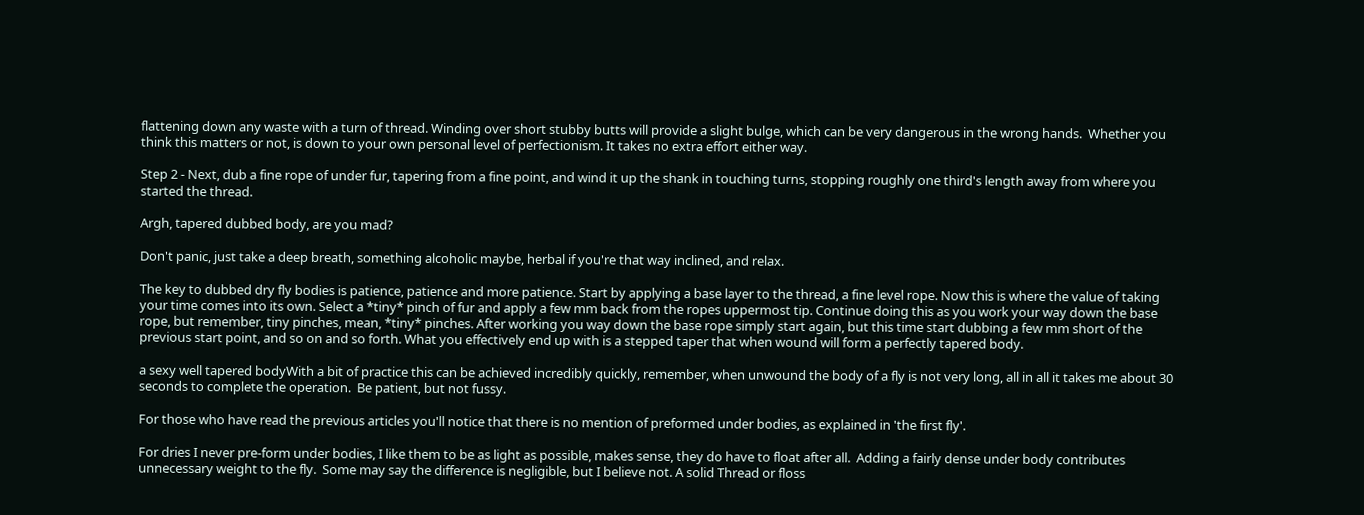flattening down any waste with a turn of thread. Winding over short stubby butts will provide a slight bulge, which can be very dangerous in the wrong hands.  Whether you think this matters or not, is down to your own personal level of perfectionism. It takes no extra effort either way.

Step 2 - Next, dub a fine rope of under fur, tapering from a fine point, and wind it up the shank in touching turns, stopping roughly one third's length away from where you started the thread.

Argh, tapered dubbed body, are you mad?

Don't panic, just take a deep breath, something alcoholic maybe, herbal if you're that way inclined, and relax.

The key to dubbed dry fly bodies is patience, patience and more patience. Start by applying a base layer to the thread, a fine level rope. Now this is where the value of taking your time comes into its own. Select a *tiny* pinch of fur and apply a few mm back from the ropes uppermost tip. Continue doing this as you work your way down the base rope, but remember, tiny pinches, mean, *tiny* pinches. After working you way down the base rope simply start again, but this time start dubbing a few mm short of the previous start point, and so on and so forth. What you effectively end up with is a stepped taper that when wound will form a perfectly tapered body.

a sexy well tapered bodyWith a bit of practice this can be achieved incredibly quickly, remember, when unwound the body of a fly is not very long, all in all it takes me about 30 seconds to complete the operation.  Be patient, but not fussy.

For those who have read the previous articles you'll notice that there is no mention of preformed under bodies, as explained in 'the first fly'.

For dries I never pre-form under bodies, I like them to be as light as possible, makes sense, they do have to float after all.  Adding a fairly dense under body contributes unnecessary weight to the fly.  Some may say the difference is negligible, but I believe not. A solid Thread or floss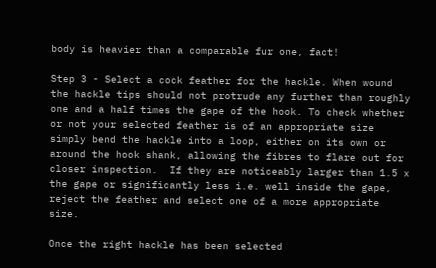body is heavier than a comparable fur one, fact!

Step 3 - Select a cock feather for the hackle. When wound the hackle tips should not protrude any further than roughly one and a half times the gape of the hook. To check whether or not your selected feather is of an appropriate size simply bend the hackle into a loop, either on its own or around the hook shank, allowing the fibres to flare out for closer inspection.  If they are noticeably larger than 1.5 x the gape or significantly less i.e. well inside the gape, reject the feather and select one of a more appropriate size.

Once the right hackle has been selected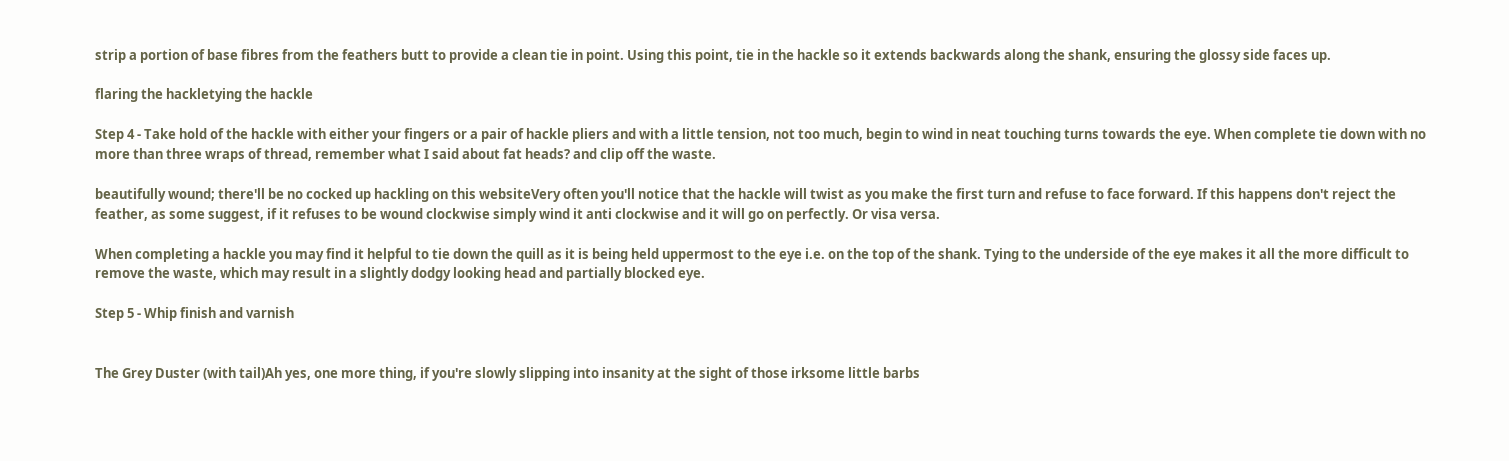strip a portion of base fibres from the feathers butt to provide a clean tie in point. Using this point, tie in the hackle so it extends backwards along the shank, ensuring the glossy side faces up.

flaring the hackletying the hackle

Step 4 - Take hold of the hackle with either your fingers or a pair of hackle pliers and with a little tension, not too much, begin to wind in neat touching turns towards the eye. When complete tie down with no more than three wraps of thread, remember what I said about fat heads? and clip off the waste.

beautifully wound; there'll be no cocked up hackling on this websiteVery often you'll notice that the hackle will twist as you make the first turn and refuse to face forward. If this happens don't reject the feather, as some suggest, if it refuses to be wound clockwise simply wind it anti clockwise and it will go on perfectly. Or visa versa.

When completing a hackle you may find it helpful to tie down the quill as it is being held uppermost to the eye i.e. on the top of the shank. Tying to the underside of the eye makes it all the more difficult to remove the waste, which may result in a slightly dodgy looking head and partially blocked eye.

Step 5 - Whip finish and varnish


The Grey Duster (with tail)Ah yes, one more thing, if you're slowly slipping into insanity at the sight of those irksome little barbs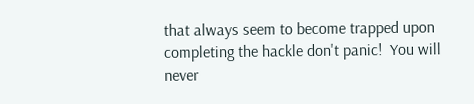that always seem to become trapped upon completing the hackle don't panic!  You will never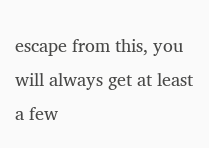escape from this, you will always get at least a few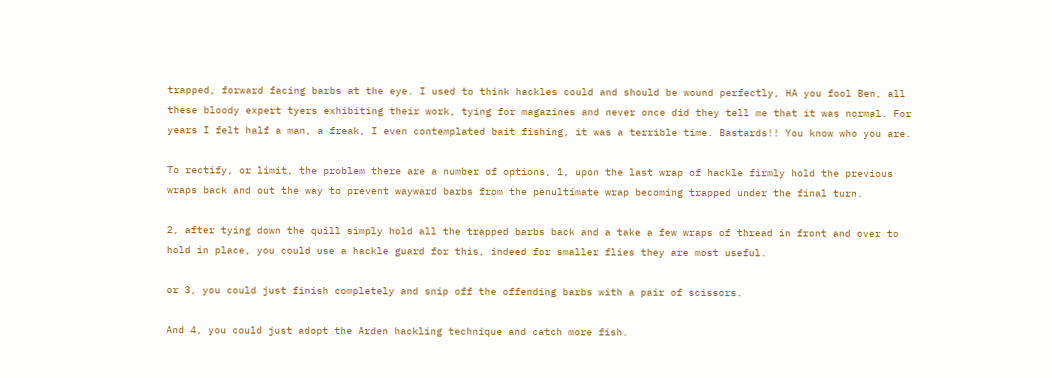trapped, forward facing barbs at the eye. I used to think hackles could and should be wound perfectly, HA you fool Ben, all these bloody expert tyers exhibiting their work, tying for magazines and never once did they tell me that it was normal. For years I felt half a man, a freak, I even contemplated bait fishing, it was a terrible time. Bastards!! You know who you are.

To rectify, or limit, the problem there are a number of options, 1, upon the last wrap of hackle firmly hold the previous wraps back and out the way to prevent wayward barbs from the penultimate wrap becoming trapped under the final turn.

2, after tying down the quill simply hold all the trapped barbs back and a take a few wraps of thread in front and over to hold in place, you could use a hackle guard for this, indeed for smaller flies they are most useful.

or 3, you could just finish completely and snip off the offending barbs with a pair of scissors.

And 4, you could just adopt the Arden hackling technique and catch more fish.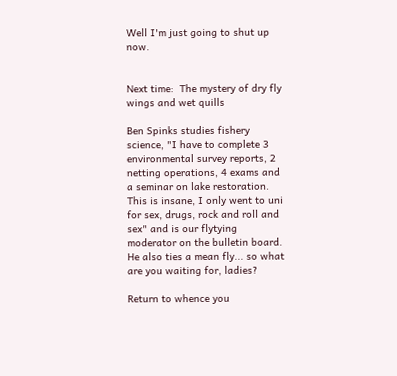Well I'm just going to shut up now.


Next time:  The mystery of dry fly wings and wet quills

Ben Spinks studies fishery science, "I have to complete 3 environmental survey reports, 2 netting operations, 4 exams and a seminar on lake restoration. This is insane, I only went to uni for sex, drugs, rock and roll and sex" and is our flytying moderator on the bulletin board. He also ties a mean fly... so what are you waiting for, ladies?

Return to whence you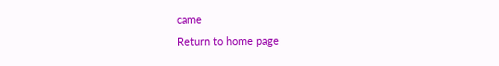came
Return to home page